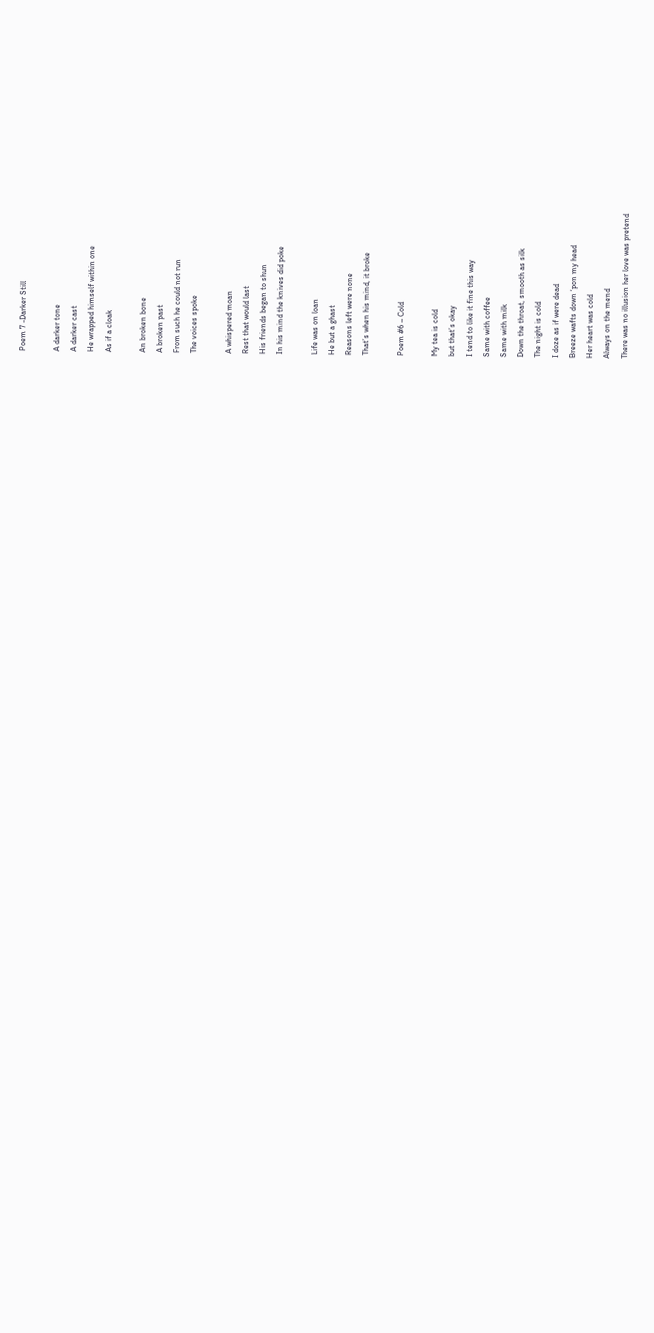Poem 7 -Darker Still

A darker tone
A darker cast
He wrapped himself within one
As if a cloak

An broken bone
A broken past
From such he could not run
The voices spoke

A whispered moan
Rest that would last
His friends began to shun
In his mind the knives did poke

Life was on loan
He but a ghast
Reasons left were none
That’s when his mind, it broke

Poem #6 – Cold

My tea is cold
but that’s okay
I tend to like it fine this way
Same with coffee
Same with milk
Down the throat, smooth as silk
The night is cold
I doze as if were dead
Breeze wafts down ‘pon my head
Her heart was cold
Always on the mend
There was no illusion her love was pretend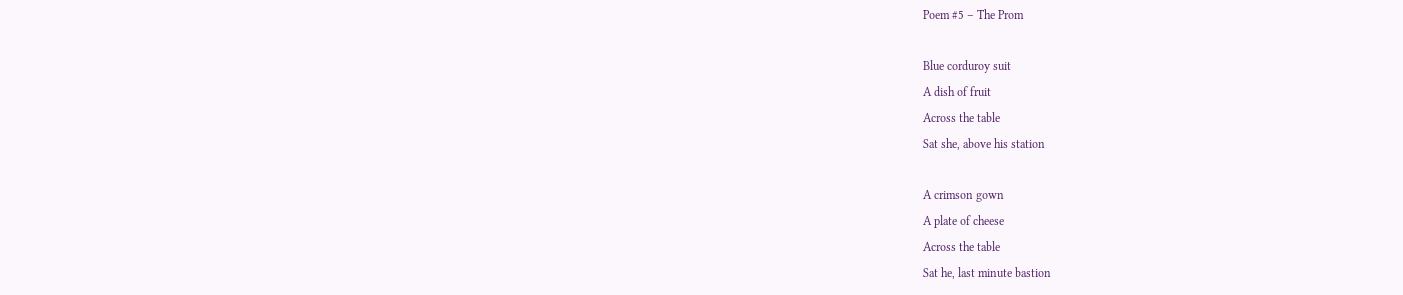Poem #5 – The Prom

Blue corduroy suit
A dish of fruit
Across the table
Sat she, above his station

A crimson gown
A plate of cheese
Across the table
Sat he, last minute bastion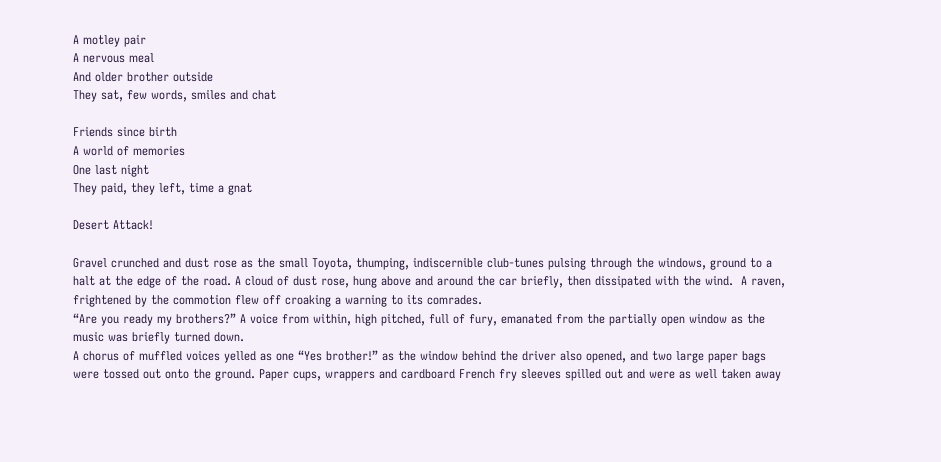A motley pair
A nervous meal
And older brother outside
They sat, few words, smiles and chat

Friends since birth
A world of memories
One last night
They paid, they left, time a gnat

Desert Attack!

Gravel crunched and dust rose as the small Toyota, thumping, indiscernible club-tunes pulsing through the windows, ground to a halt at the edge of the road. A cloud of dust rose, hung above and around the car briefly, then dissipated with the wind.  A raven, frightened by the commotion flew off croaking a warning to its comrades.
“Are you ready my brothers?” A voice from within, high pitched, full of fury, emanated from the partially open window as the music was briefly turned down.
A chorus of muffled voices yelled as one “Yes brother!” as the window behind the driver also opened, and two large paper bags were tossed out onto the ground. Paper cups, wrappers and cardboard French fry sleeves spilled out and were as well taken away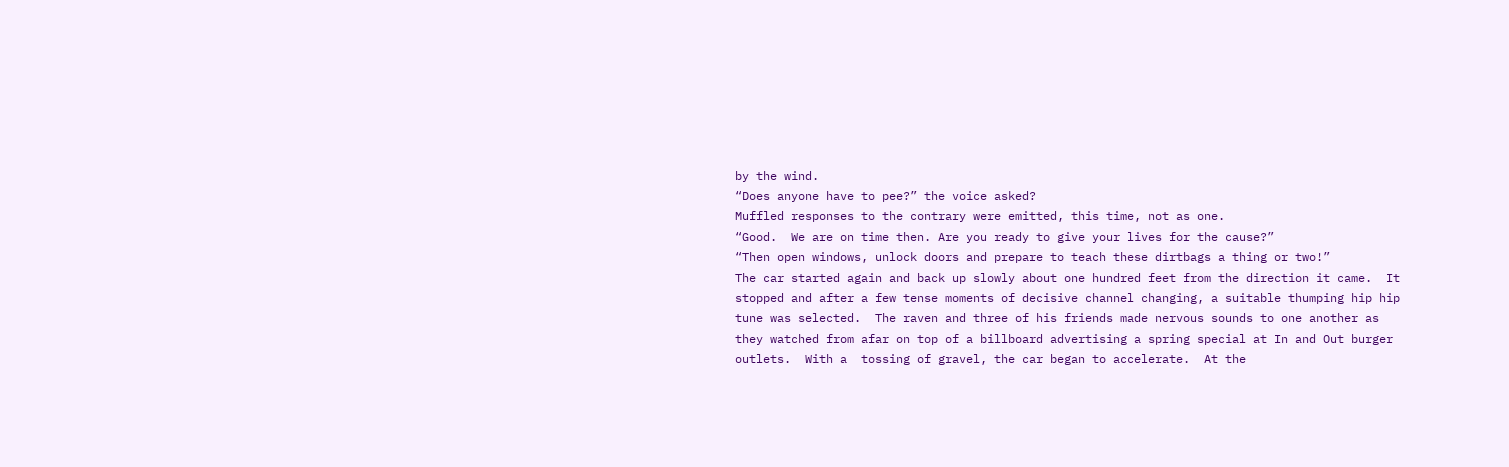by the wind.
“Does anyone have to pee?” the voice asked?
Muffled responses to the contrary were emitted, this time, not as one.
“Good.  We are on time then. Are you ready to give your lives for the cause?”
“Then open windows, unlock doors and prepare to teach these dirtbags a thing or two!”
The car started again and back up slowly about one hundred feet from the direction it came.  It stopped and after a few tense moments of decisive channel changing, a suitable thumping hip hip tune was selected.  The raven and three of his friends made nervous sounds to one another as they watched from afar on top of a billboard advertising a spring special at In and Out burger outlets.  With a  tossing of gravel, the car began to accelerate.  At the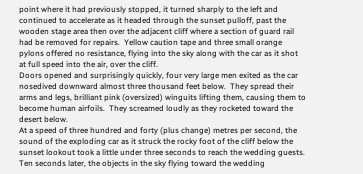point where it had previously stopped, it turned sharply to the left and continued to accelerate as it headed through the sunset pulloff, past the wooden stage area then over the adjacent cliff where a section of guard rail had be removed for repairs.  Yellow caution tape and three small orange pylons offered no resistance, flying into the sky along with the car as it shot at full speed into the air, over the cliff.
Doors opened and surprisingly quickly, four very large men exited as the car nosedived downward almost three thousand feet below.  They spread their arms and legs, brilliant pink (oversized) winguits lifting them, causing them to become human airfoils.  They screamed loudly as they rocketed toward the desert below.
At a speed of three hundred and forty (plus change) metres per second, the sound of the exploding car as it struck the rocky foot of the cliff below the sunset lookout took a little under three seconds to reach the wedding guests.  Ten seconds later, the objects in the sky flying toward the wedding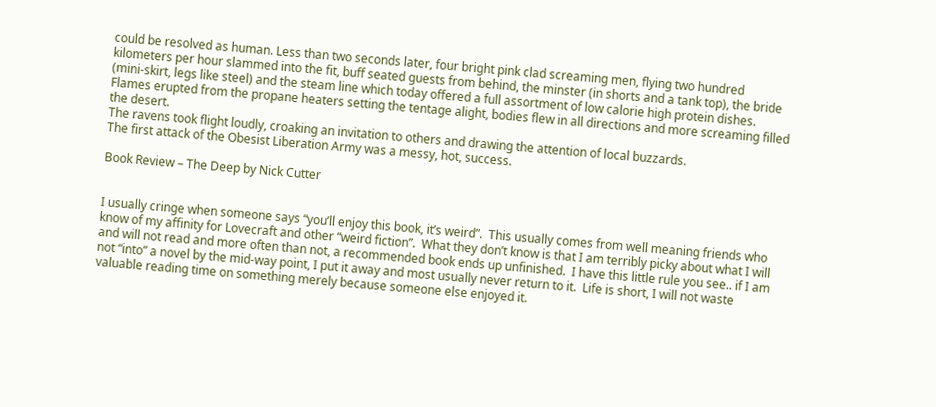could be resolved as human. Less than two seconds later, four bright pink clad screaming men, flying two hundred kilometers per hour slammed into the fit, buff seated guests from behind, the minster (in shorts and a tank top), the bride (mini-skirt, legs like steel) and the steam line which today offered a full assortment of low calorie high protein dishes. Flames erupted from the propane heaters setting the tentage alight, bodies flew in all directions and more screaming filled the desert.
The ravens took flight loudly, croaking an invitation to others and drawing the attention of local buzzards.
The first attack of the Obesist Liberation Army was a messy, hot, success.

Book Review – The Deep by Nick Cutter


I usually cringe when someone says “you’ll enjoy this book, it’s weird”.  This usually comes from well meaning friends who know of my affinity for Lovecraft and other “weird fiction”.  What they don’t know is that I am terribly picky about what I will and will not read and more often than not, a recommended book ends up unfinished.  I have this little rule you see.. if I am not “into” a novel by the mid-way point, I put it away and most usually never return to it.  Life is short, I will not waste valuable reading time on something merely because someone else enjoyed it.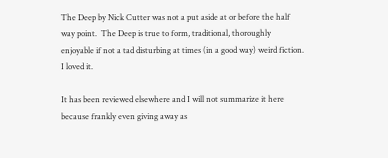The Deep by Nick Cutter was not a put aside at or before the half way point.  The Deep is true to form, traditional, thoroughly enjoyable if not a tad disturbing at times (in a good way) weird fiction.  I loved it.

It has been reviewed elsewhere and I will not summarize it here because frankly even giving away as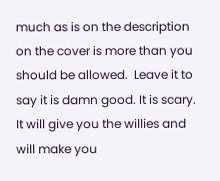much as is on the description on the cover is more than you should be allowed.  Leave it to say it is damn good. It is scary.  It will give you the willies and will make you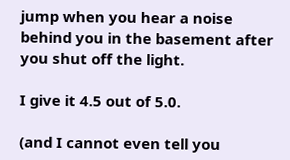jump when you hear a noise behind you in the basement after you shut off the light.

I give it 4.5 out of 5.0.

(and I cannot even tell you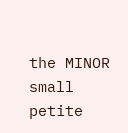the MINOR small petite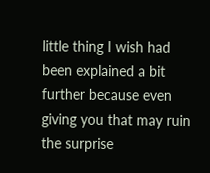little thing I wish had been explained a bit further because even giving you that may ruin the surprise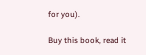for you).

Buy this book, read it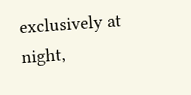exclusively at night,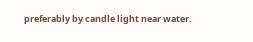preferably by candle light near water.